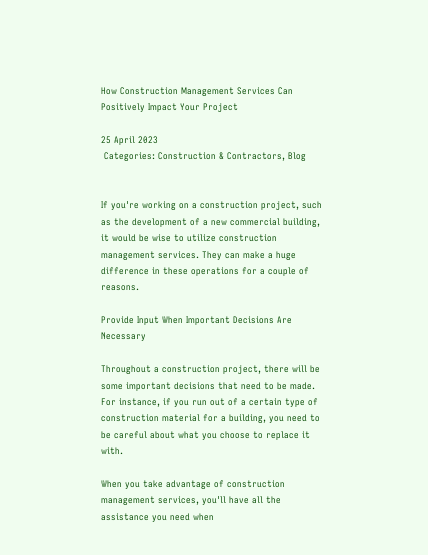How Construction Management Services Can Positively Impact Your Project

25 April 2023
 Categories: Construction & Contractors, Blog


If you're working on a construction project, such as the development of a new commercial building, it would be wise to utilize construction management services. They can make a huge difference in these operations for a couple of reasons.

Provide Input When Important Decisions Are Necessary

Throughout a construction project, there will be some important decisions that need to be made. For instance, if you run out of a certain type of construction material for a building, you need to be careful about what you choose to replace it with.

When you take advantage of construction management services, you'll have all the assistance you need when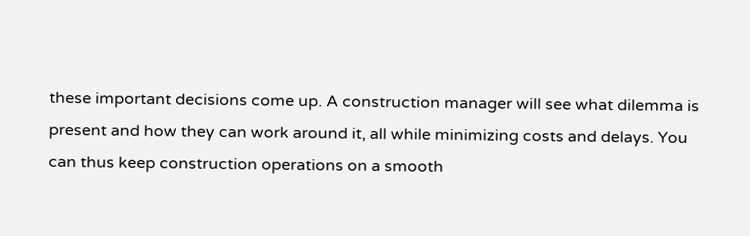these important decisions come up. A construction manager will see what dilemma is present and how they can work around it, all while minimizing costs and delays. You can thus keep construction operations on a smooth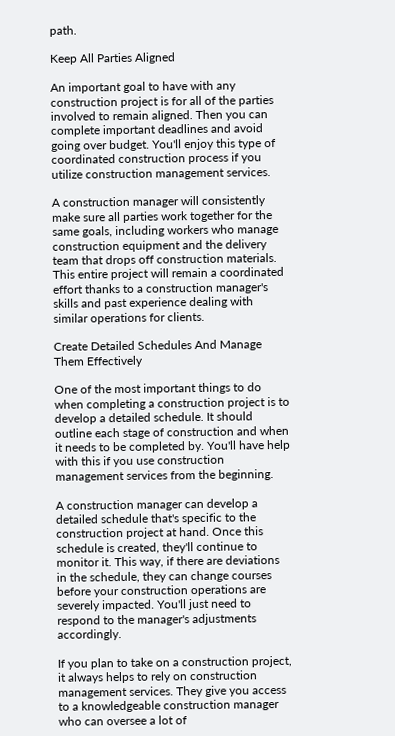path.

Keep All Parties Aligned

An important goal to have with any construction project is for all of the parties involved to remain aligned. Then you can complete important deadlines and avoid going over budget. You'll enjoy this type of coordinated construction process if you utilize construction management services.

A construction manager will consistently make sure all parties work together for the same goals, including workers who manage construction equipment and the delivery team that drops off construction materials. This entire project will remain a coordinated effort thanks to a construction manager's skills and past experience dealing with similar operations for clients.

Create Detailed Schedules And Manage Them Effectively

One of the most important things to do when completing a construction project is to develop a detailed schedule. It should outline each stage of construction and when it needs to be completed by. You'll have help with this if you use construction management services from the beginning.

A construction manager can develop a detailed schedule that's specific to the construction project at hand. Once this schedule is created, they'll continue to monitor it. This way, if there are deviations in the schedule, they can change courses before your construction operations are severely impacted. You'll just need to respond to the manager's adjustments accordingly.

If you plan to take on a construction project, it always helps to rely on construction management services. They give you access to a knowledgeable construction manager who can oversee a lot of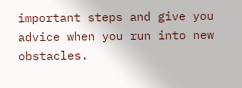important steps and give you advice when you run into new obstacles.